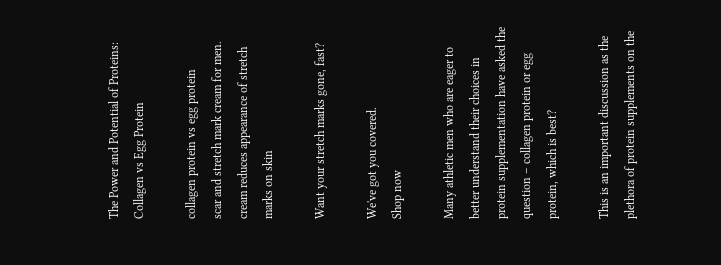The Power and Potential of Proteins: Collagen vs Egg Protein

collagen protein vs egg protein
scar and stretch mark cream for men. cream reduces appearance of stretch marks on skin

Want your stretch marks gone, fast?

We've got you covered.
Shop now

Many athletic men who are eager to better understand their choices in protein supplementation have asked the question – collagen protein or egg protein, which is best?

This is an important discussion as the plethora of protein supplements on the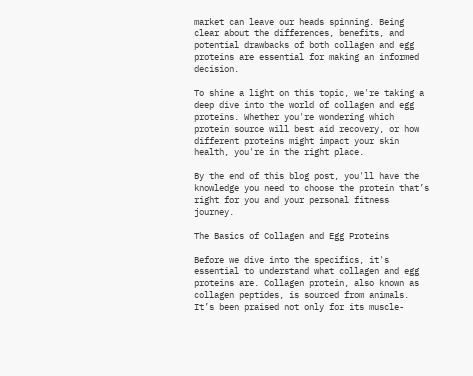market can leave our heads spinning. Being clear about the differences, benefits, and potential drawbacks of both collagen and egg proteins are essential for making an informed decision.

To shine a light on this topic, we're taking a deep dive into the world of collagen and egg proteins. Whether you're wondering which protein source will best aid recovery, or how different proteins might impact your skin health, you're in the right place.

By the end of this blog post, you'll have the knowledge you need to choose the protein that’s right for you and your personal fitness journey.

The Basics of Collagen and Egg Proteins

Before we dive into the specifics, it's essential to understand what collagen and egg proteins are. Collagen protein, also known as collagen peptides, is sourced from animals. It’s been praised not only for its muscle-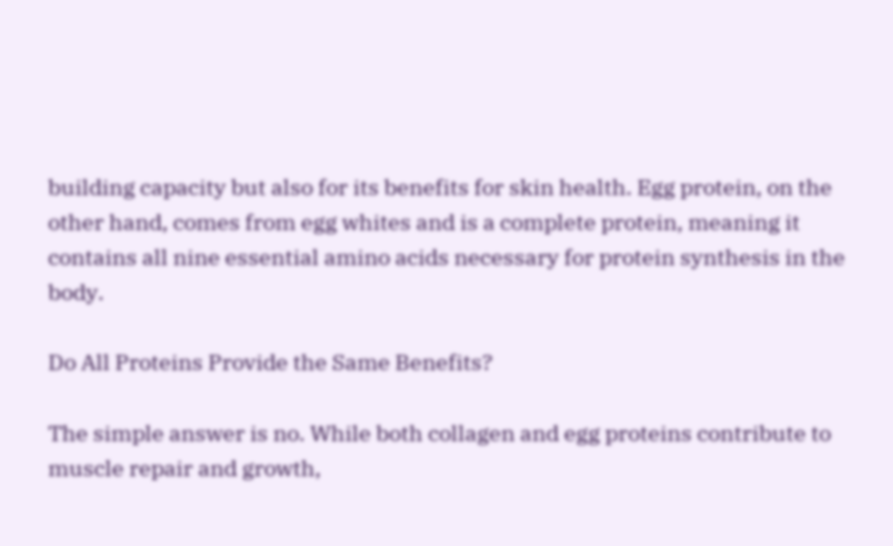building capacity but also for its benefits for skin health. Egg protein, on the other hand, comes from egg whites and is a complete protein, meaning it contains all nine essential amino acids necessary for protein synthesis in the body.

Do All Proteins Provide the Same Benefits?

The simple answer is no. While both collagen and egg proteins contribute to muscle repair and growth,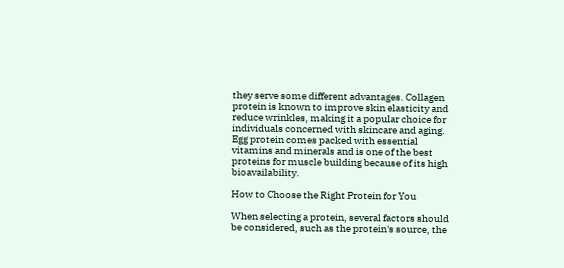they serve some different advantages. Collagen protein is known to improve skin elasticity and reduce wrinkles, making it a popular choice for individuals concerned with skincare and aging. Egg protein comes packed with essential vitamins and minerals and is one of the best proteins for muscle building because of its high bioavailability.

How to Choose the Right Protein for You

When selecting a protein, several factors should be considered, such as the protein's source, the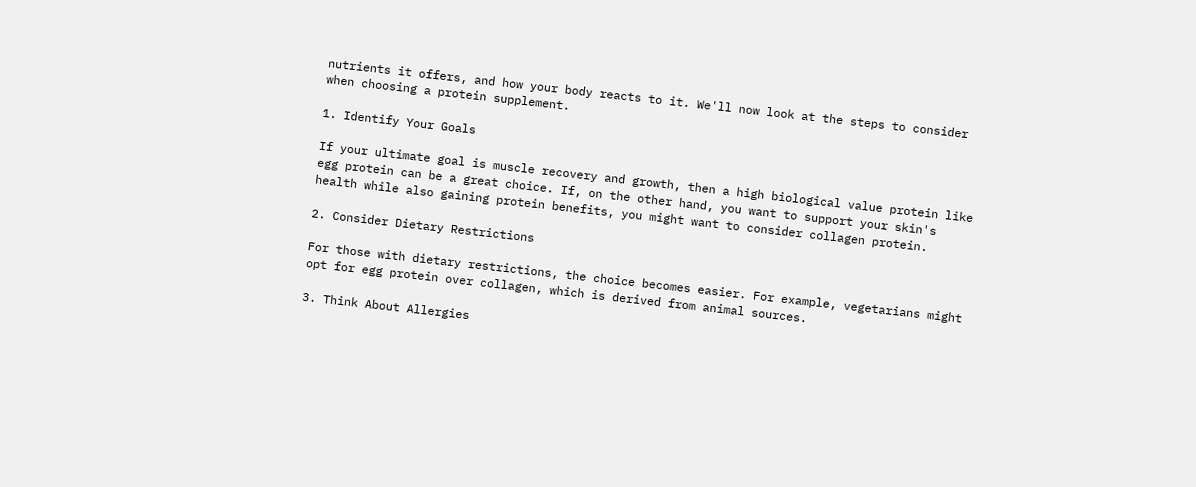nutrients it offers, and how your body reacts to it. We'll now look at the steps to consider when choosing a protein supplement.

1. Identify Your Goals

If your ultimate goal is muscle recovery and growth, then a high biological value protein like egg protein can be a great choice. If, on the other hand, you want to support your skin's health while also gaining protein benefits, you might want to consider collagen protein.

2. Consider Dietary Restrictions

For those with dietary restrictions, the choice becomes easier. For example, vegetarians might opt for egg protein over collagen, which is derived from animal sources.

3. Think About Allergies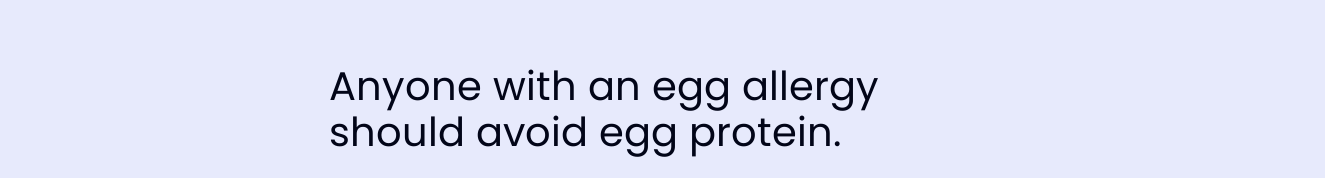Anyone with an egg allergy should avoid egg protein.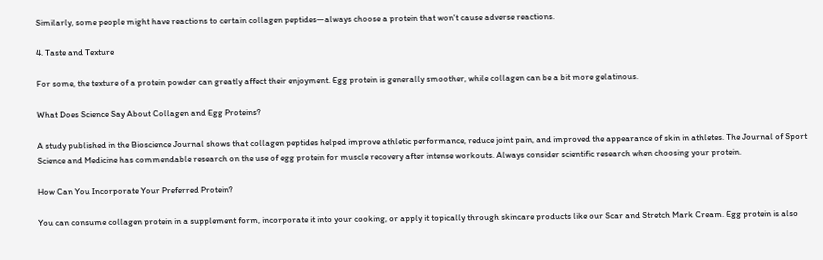Similarly, some people might have reactions to certain collagen peptides—always choose a protein that won't cause adverse reactions.

4. Taste and Texture

For some, the texture of a protein powder can greatly affect their enjoyment. Egg protein is generally smoother, while collagen can be a bit more gelatinous.

What Does Science Say About Collagen and Egg Proteins?

A study published in the Bioscience Journal shows that collagen peptides helped improve athletic performance, reduce joint pain, and improved the appearance of skin in athletes. The Journal of Sport Science and Medicine has commendable research on the use of egg protein for muscle recovery after intense workouts. Always consider scientific research when choosing your protein.

How Can You Incorporate Your Preferred Protein?

You can consume collagen protein in a supplement form, incorporate it into your cooking, or apply it topically through skincare products like our Scar and Stretch Mark Cream. Egg protein is also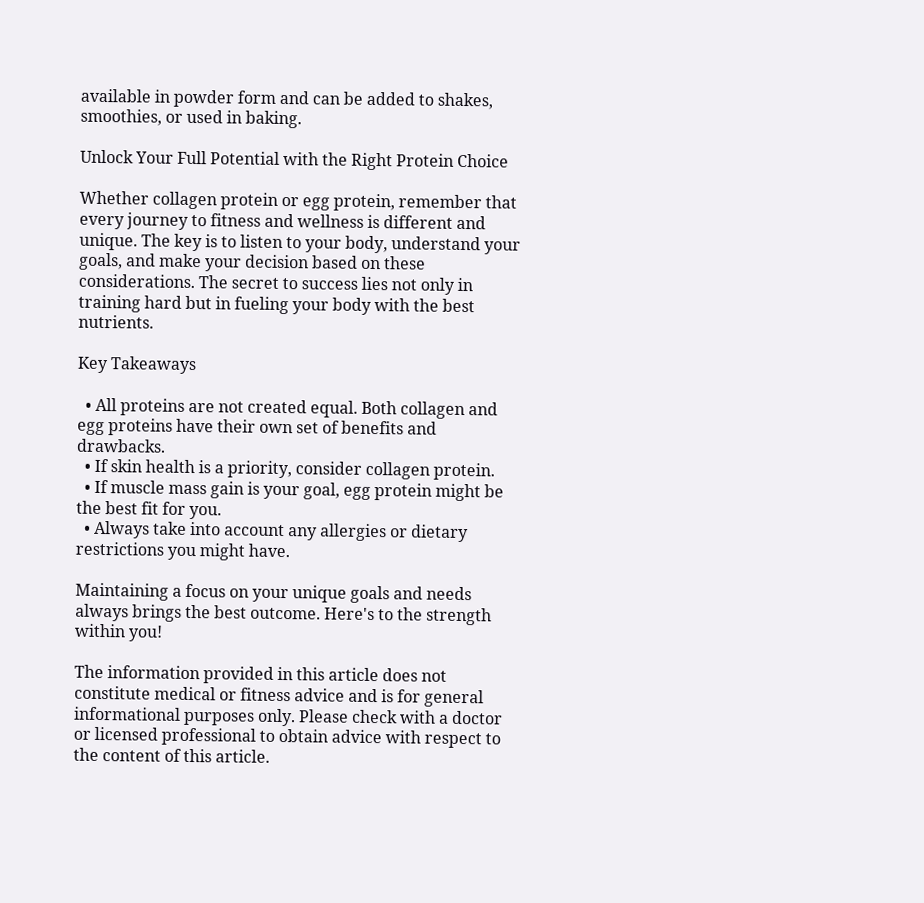available in powder form and can be added to shakes, smoothies, or used in baking.

Unlock Your Full Potential with the Right Protein Choice

Whether collagen protein or egg protein, remember that every journey to fitness and wellness is different and unique. The key is to listen to your body, understand your goals, and make your decision based on these considerations. The secret to success lies not only in training hard but in fueling your body with the best nutrients.

Key Takeaways

  • All proteins are not created equal. Both collagen and egg proteins have their own set of benefits and drawbacks.
  • If skin health is a priority, consider collagen protein.
  • If muscle mass gain is your goal, egg protein might be the best fit for you.
  • Always take into account any allergies or dietary restrictions you might have.

Maintaining a focus on your unique goals and needs always brings the best outcome. Here's to the strength within you!

The information provided in this article does not constitute medical or fitness advice and is for general informational purposes only. Please check with a doctor or licensed professional to obtain advice with respect to the content of this article.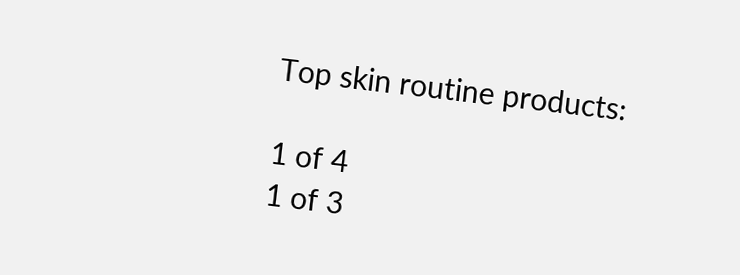Top skin routine products:

1 of 4
1 of 3